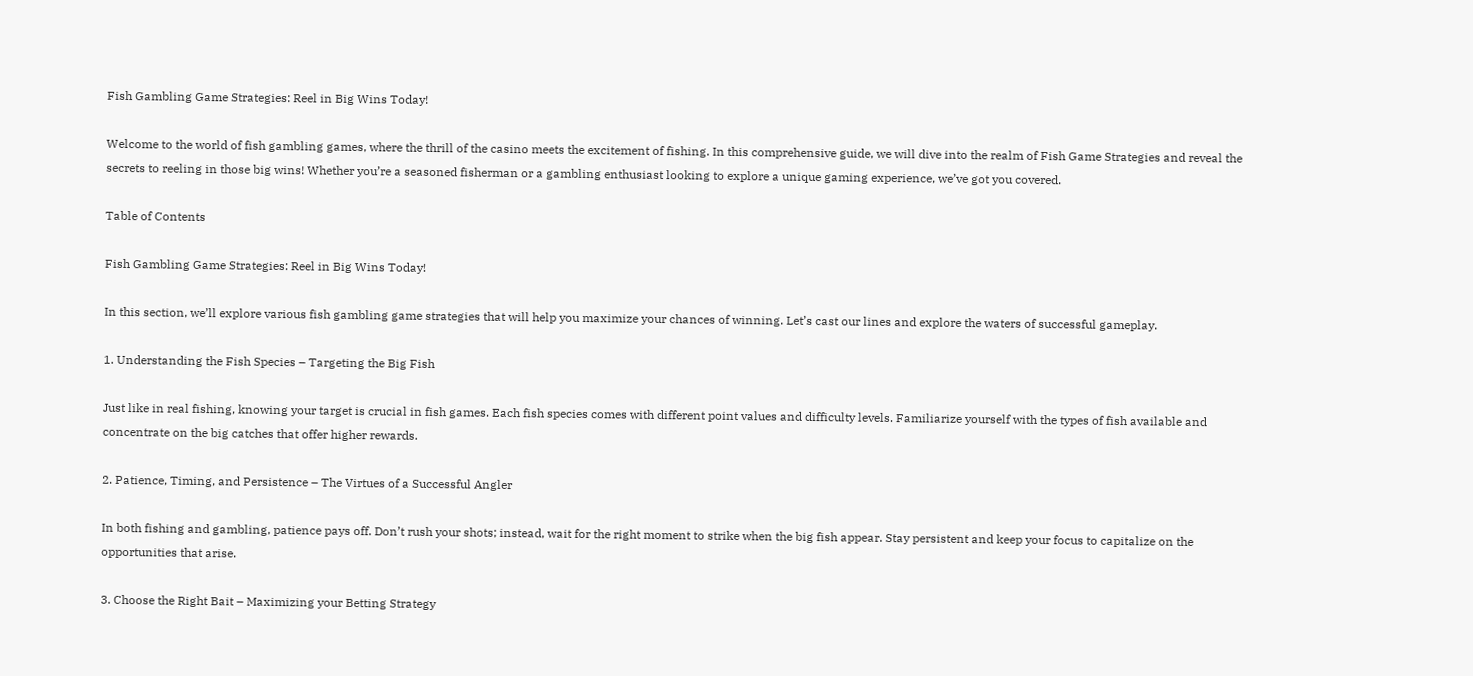Fish Gambling Game Strategies: Reel in Big Wins Today!

Welcome to the world of fish gambling games, where the thrill of the casino meets the excitement of fishing. In this comprehensive guide, we will dive into the realm of Fish Game Strategies and reveal the secrets to reeling in those big wins! Whether you’re a seasoned fisherman or a gambling enthusiast looking to explore a unique gaming experience, we’ve got you covered.

Table of Contents

Fish Gambling Game Strategies: Reel in Big Wins Today!

In this section, we’ll explore various fish gambling game strategies that will help you maximize your chances of winning. Let’s cast our lines and explore the waters of successful gameplay.

1. Understanding the Fish Species – Targeting the Big Fish

Just like in real fishing, knowing your target is crucial in fish games. Each fish species comes with different point values and difficulty levels. Familiarize yourself with the types of fish available and concentrate on the big catches that offer higher rewards.

2. Patience, Timing, and Persistence – The Virtues of a Successful Angler

In both fishing and gambling, patience pays off. Don’t rush your shots; instead, wait for the right moment to strike when the big fish appear. Stay persistent and keep your focus to capitalize on the opportunities that arise.

3. Choose the Right Bait – Maximizing your Betting Strategy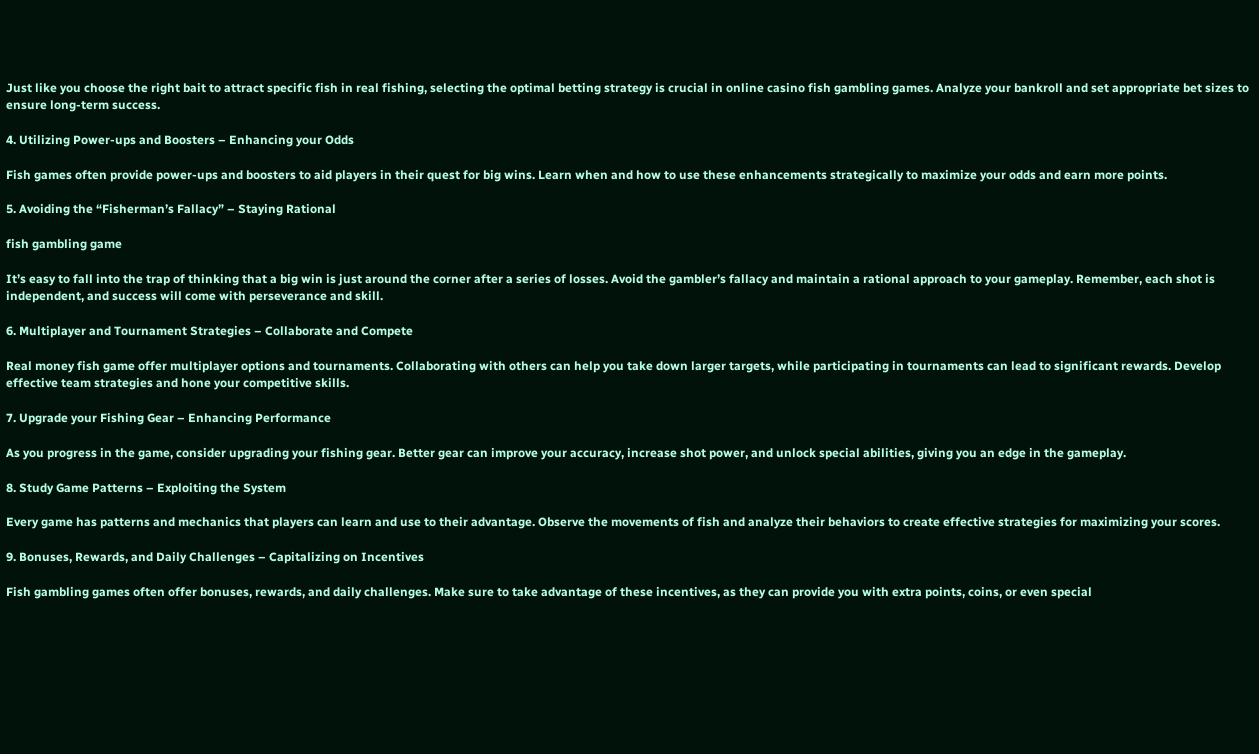Just like you choose the right bait to attract specific fish in real fishing, selecting the optimal betting strategy is crucial in online casino fish gambling games. Analyze your bankroll and set appropriate bet sizes to ensure long-term success.

4. Utilizing Power-ups and Boosters – Enhancing your Odds

Fish games often provide power-ups and boosters to aid players in their quest for big wins. Learn when and how to use these enhancements strategically to maximize your odds and earn more points.

5. Avoiding the “Fisherman’s Fallacy” – Staying Rational

fish gambling game

It’s easy to fall into the trap of thinking that a big win is just around the corner after a series of losses. Avoid the gambler’s fallacy and maintain a rational approach to your gameplay. Remember, each shot is independent, and success will come with perseverance and skill.

6. Multiplayer and Tournament Strategies – Collaborate and Compete

Real money fish game offer multiplayer options and tournaments. Collaborating with others can help you take down larger targets, while participating in tournaments can lead to significant rewards. Develop effective team strategies and hone your competitive skills.

7. Upgrade your Fishing Gear – Enhancing Performance

As you progress in the game, consider upgrading your fishing gear. Better gear can improve your accuracy, increase shot power, and unlock special abilities, giving you an edge in the gameplay.

8. Study Game Patterns – Exploiting the System

Every game has patterns and mechanics that players can learn and use to their advantage. Observe the movements of fish and analyze their behaviors to create effective strategies for maximizing your scores.

9. Bonuses, Rewards, and Daily Challenges – Capitalizing on Incentives

Fish gambling games often offer bonuses, rewards, and daily challenges. Make sure to take advantage of these incentives, as they can provide you with extra points, coins, or even special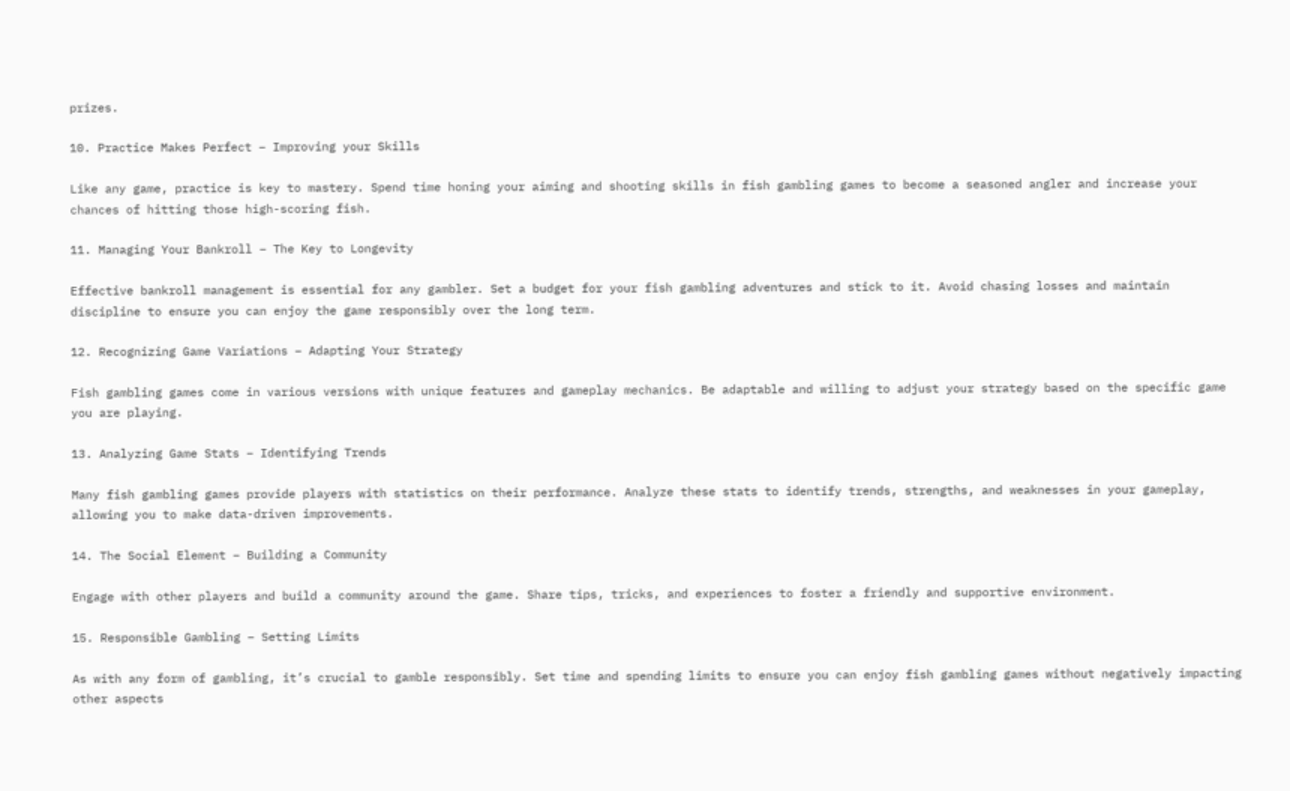prizes.

10. Practice Makes Perfect – Improving your Skills

Like any game, practice is key to mastery. Spend time honing your aiming and shooting skills in fish gambling games to become a seasoned angler and increase your chances of hitting those high-scoring fish.

11. Managing Your Bankroll – The Key to Longevity

Effective bankroll management is essential for any gambler. Set a budget for your fish gambling adventures and stick to it. Avoid chasing losses and maintain discipline to ensure you can enjoy the game responsibly over the long term.

12. Recognizing Game Variations – Adapting Your Strategy

Fish gambling games come in various versions with unique features and gameplay mechanics. Be adaptable and willing to adjust your strategy based on the specific game you are playing.

13. Analyzing Game Stats – Identifying Trends

Many fish gambling games provide players with statistics on their performance. Analyze these stats to identify trends, strengths, and weaknesses in your gameplay, allowing you to make data-driven improvements.

14. The Social Element – Building a Community

Engage with other players and build a community around the game. Share tips, tricks, and experiences to foster a friendly and supportive environment.

15. Responsible Gambling – Setting Limits

As with any form of gambling, it’s crucial to gamble responsibly. Set time and spending limits to ensure you can enjoy fish gambling games without negatively impacting other aspects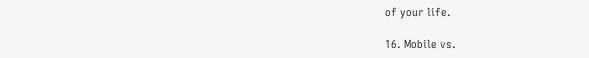of your life.

16. Mobile vs.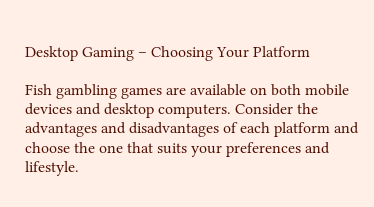Desktop Gaming – Choosing Your Platform

Fish gambling games are available on both mobile devices and desktop computers. Consider the advantages and disadvantages of each platform and choose the one that suits your preferences and lifestyle.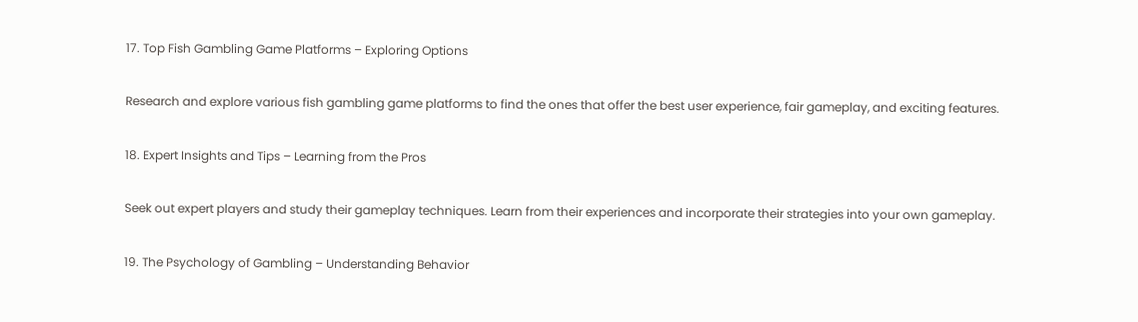17. Top Fish Gambling Game Platforms – Exploring Options

Research and explore various fish gambling game platforms to find the ones that offer the best user experience, fair gameplay, and exciting features.

18. Expert Insights and Tips – Learning from the Pros

Seek out expert players and study their gameplay techniques. Learn from their experiences and incorporate their strategies into your own gameplay.

19. The Psychology of Gambling – Understanding Behavior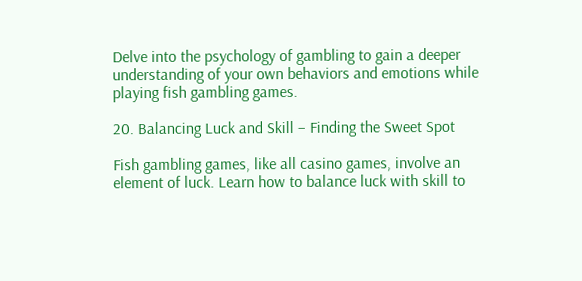Delve into the psychology of gambling to gain a deeper understanding of your own behaviors and emotions while playing fish gambling games.

20. Balancing Luck and Skill – Finding the Sweet Spot

Fish gambling games, like all casino games, involve an element of luck. Learn how to balance luck with skill to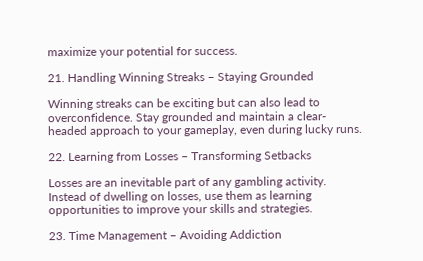maximize your potential for success.

21. Handling Winning Streaks – Staying Grounded

Winning streaks can be exciting but can also lead to overconfidence. Stay grounded and maintain a clear-headed approach to your gameplay, even during lucky runs.

22. Learning from Losses – Transforming Setbacks

Losses are an inevitable part of any gambling activity. Instead of dwelling on losses, use them as learning opportunities to improve your skills and strategies.

23. Time Management – Avoiding Addiction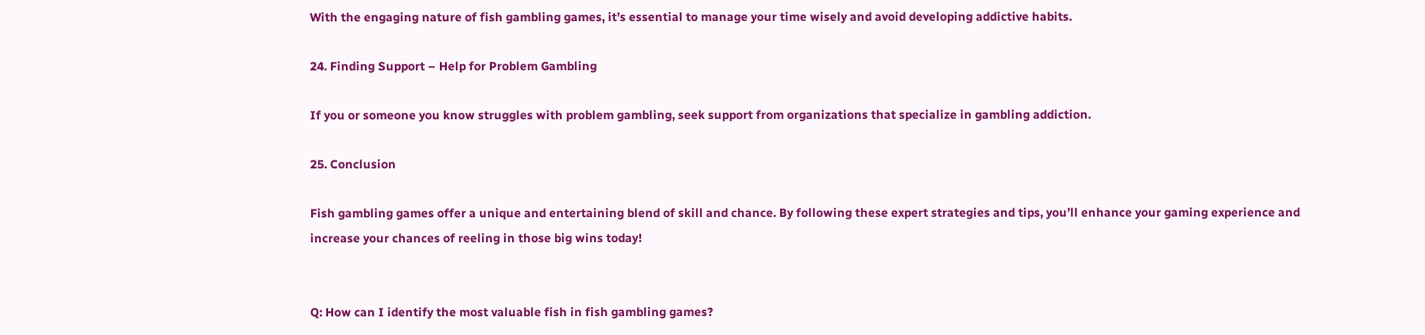With the engaging nature of fish gambling games, it’s essential to manage your time wisely and avoid developing addictive habits.

24. Finding Support – Help for Problem Gambling

If you or someone you know struggles with problem gambling, seek support from organizations that specialize in gambling addiction.

25. Conclusion

Fish gambling games offer a unique and entertaining blend of skill and chance. By following these expert strategies and tips, you’ll enhance your gaming experience and increase your chances of reeling in those big wins today!


Q: How can I identify the most valuable fish in fish gambling games?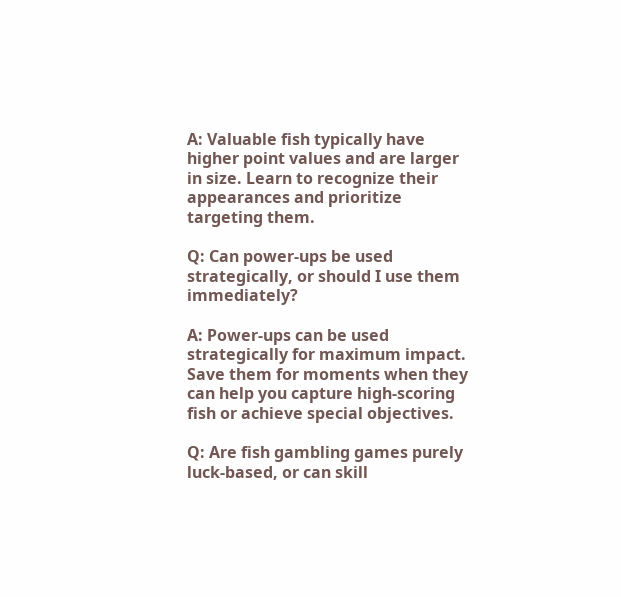A: Valuable fish typically have higher point values and are larger in size. Learn to recognize their appearances and prioritize targeting them.

Q: Can power-ups be used strategically, or should I use them immediately?

A: Power-ups can be used strategically for maximum impact. Save them for moments when they can help you capture high-scoring fish or achieve special objectives.

Q: Are fish gambling games purely luck-based, or can skill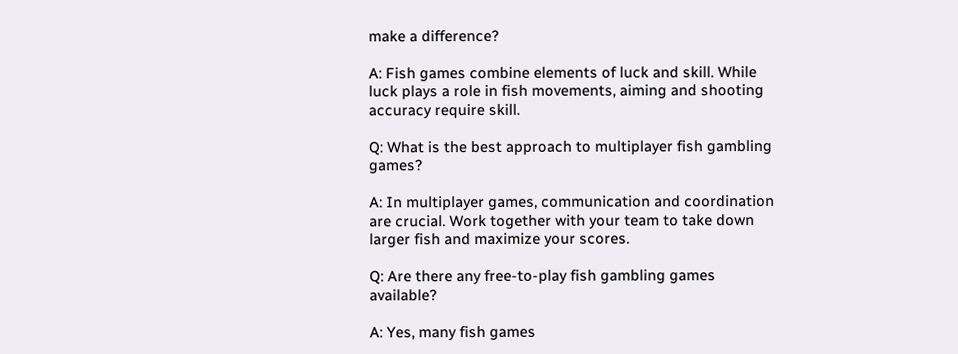make a difference?

A: Fish games combine elements of luck and skill. While luck plays a role in fish movements, aiming and shooting accuracy require skill.

Q: What is the best approach to multiplayer fish gambling games?

A: In multiplayer games, communication and coordination are crucial. Work together with your team to take down larger fish and maximize your scores.

Q: Are there any free-to-play fish gambling games available?

A: Yes, many fish games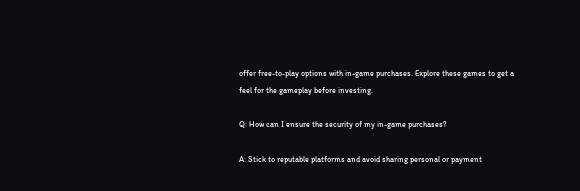offer free-to-play options with in-game purchases. Explore these games to get a feel for the gameplay before investing.

Q: How can I ensure the security of my in-game purchases?

A: Stick to reputable platforms and avoid sharing personal or payment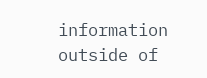information outside of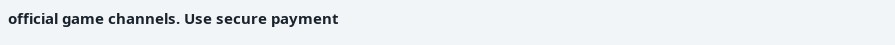official game channels. Use secure payment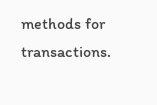methods for transactions.